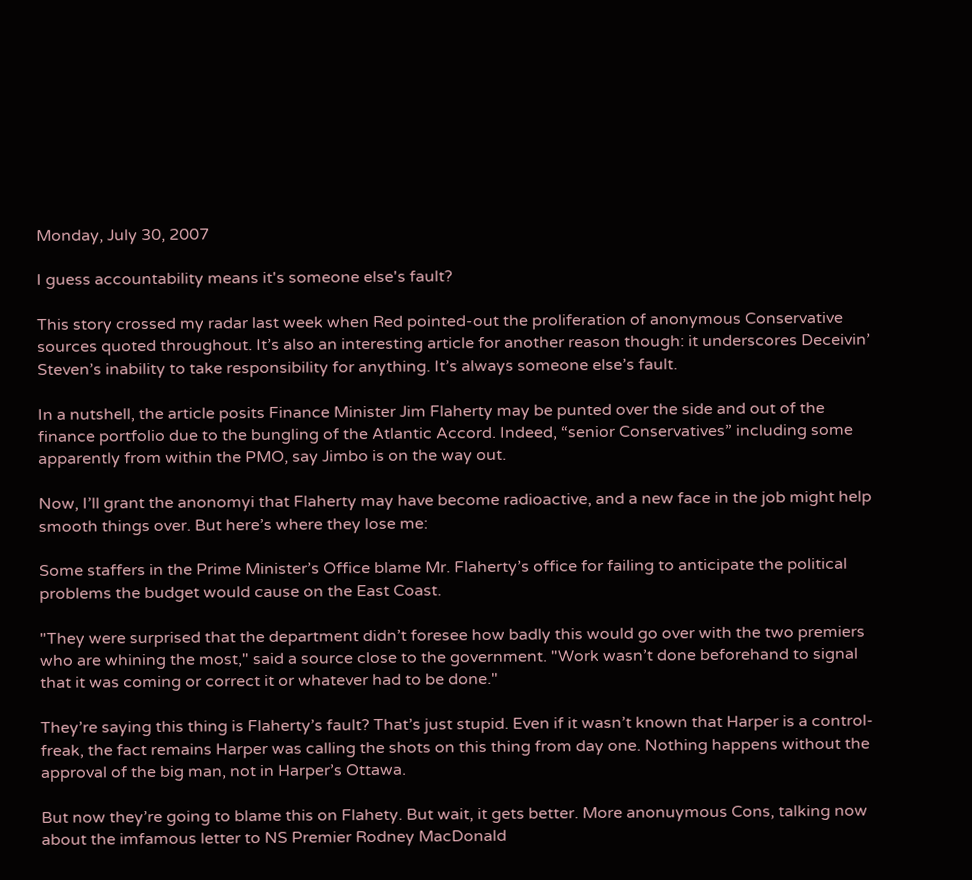Monday, July 30, 2007

I guess accountability means it's someone else's fault?

This story crossed my radar last week when Red pointed-out the proliferation of anonymous Conservative sources quoted throughout. It’s also an interesting article for another reason though: it underscores Deceivin’ Steven’s inability to take responsibility for anything. It’s always someone else’s fault.

In a nutshell, the article posits Finance Minister Jim Flaherty may be punted over the side and out of the finance portfolio due to the bungling of the Atlantic Accord. Indeed, “senior Conservatives” including some apparently from within the PMO, say Jimbo is on the way out.

Now, I’ll grant the anonomyi that Flaherty may have become radioactive, and a new face in the job might help smooth things over. But here’s where they lose me:

Some staffers in the Prime Minister’s Office blame Mr. Flaherty’s office for failing to anticipate the political problems the budget would cause on the East Coast.

"They were surprised that the department didn’t foresee how badly this would go over with the two premiers who are whining the most," said a source close to the government. "Work wasn’t done beforehand to signal that it was coming or correct it or whatever had to be done."

They’re saying this thing is Flaherty’s fault? That’s just stupid. Even if it wasn’t known that Harper is a control-freak, the fact remains Harper was calling the shots on this thing from day one. Nothing happens without the approval of the big man, not in Harper’s Ottawa.

But now they’re going to blame this on Flahety. But wait, it gets better. More anonuymous Cons, talking now about the imfamous letter to NS Premier Rodney MacDonald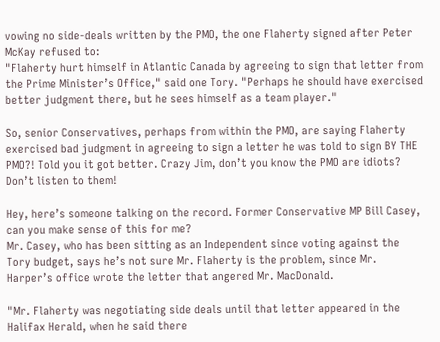vowing no side-deals written by the PMO, the one Flaherty signed after Peter McKay refused to:
"Flaherty hurt himself in Atlantic Canada by agreeing to sign that letter from the Prime Minister’s Office," said one Tory. "Perhaps he should have exercised better judgment there, but he sees himself as a team player."

So, senior Conservatives, perhaps from within the PMO, are saying Flaherty exercised bad judgment in agreeing to sign a letter he was told to sign BY THE PMO?! Told you it got better. Crazy Jim, don’t you know the PMO are idiots? Don’t listen to them!

Hey, here’s someone talking on the record. Former Conservative MP Bill Casey, can you make sense of this for me?
Mr. Casey, who has been sitting as an Independent since voting against the Tory budget, says he’s not sure Mr. Flaherty is the problem, since Mr. Harper’s office wrote the letter that angered Mr. MacDonald.

"Mr. Flaherty was negotiating side deals until that letter appeared in the Halifax Herald, when he said there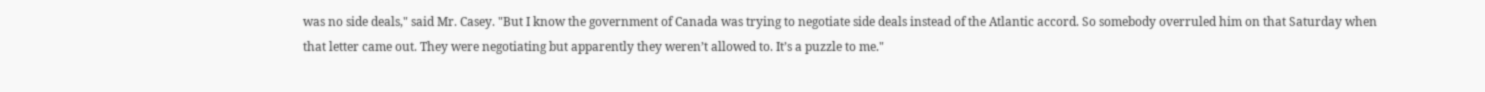was no side deals," said Mr. Casey. "But I know the government of Canada was trying to negotiate side deals instead of the Atlantic accord. So somebody overruled him on that Saturday when that letter came out. They were negotiating but apparently they weren’t allowed to. It’s a puzzle to me."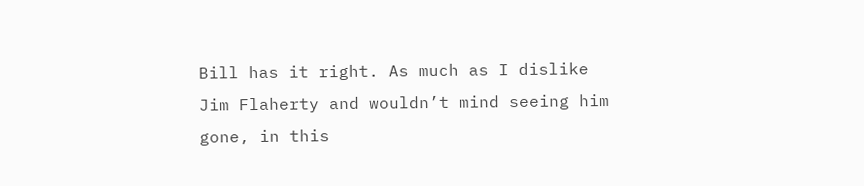Bill has it right. As much as I dislike Jim Flaherty and wouldn’t mind seeing him gone, in this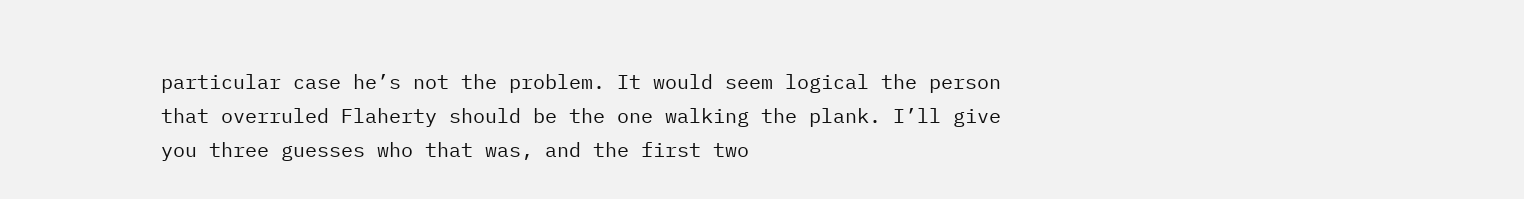particular case he’s not the problem. It would seem logical the person that overruled Flaherty should be the one walking the plank. I’ll give you three guesses who that was, and the first two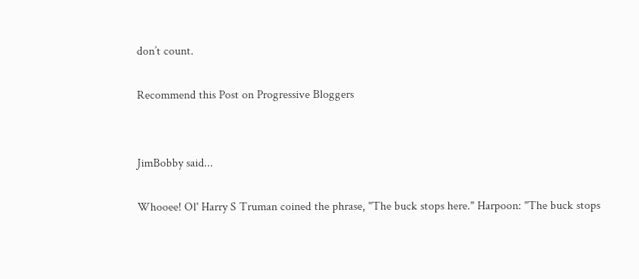don’t count.

Recommend this Post on Progressive Bloggers


JimBobby said...

Whooee! Ol' Harry S Truman coined the phrase, "The buck stops here." Harpoon: "The buck stops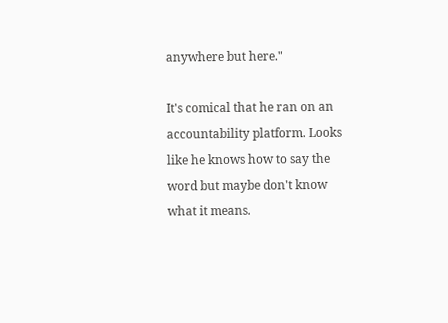anywhere but here."

It's comical that he ran on an accountability platform. Looks like he knows how to say the word but maybe don't know what it means.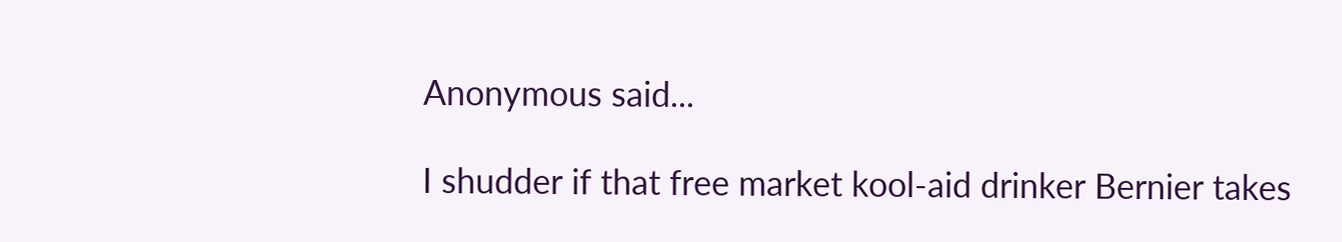Anonymous said...

I shudder if that free market kool-aid drinker Bernier takes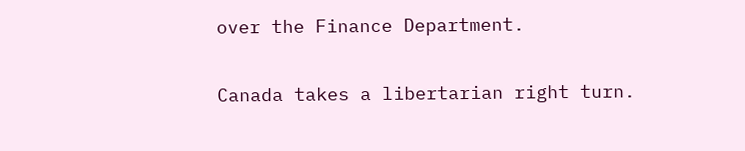over the Finance Department.

Canada takes a libertarian right turn.